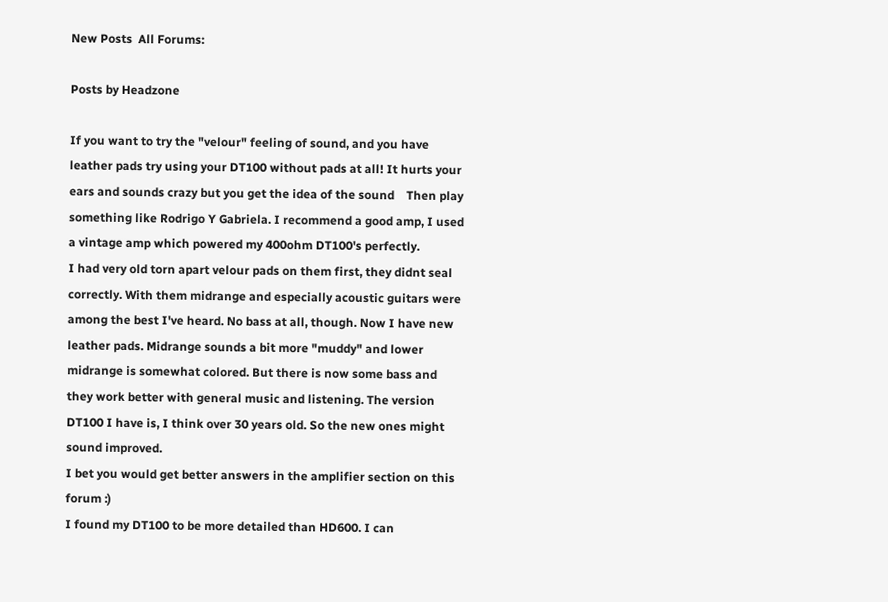New Posts  All Forums:

Posts by Headzone

If you want to try the "velour" feeling of sound, and you have leather pads try using your DT100 without pads at all! It hurts your ears and sounds crazy but you get the idea of the sound    Then play something like Rodrigo Y Gabriela. I recommend a good amp, I used a vintage amp which powered my 400ohm DT100's perfectly.
I had very old torn apart velour pads on them first, they didnt seal correctly. With them midrange and especially acoustic guitars were among the best I've heard. No bass at all, though. Now I have new leather pads. Midrange sounds a bit more "muddy" and lower midrange is somewhat colored. But there is now some bass and they work better with general music and listening. The version DT100 I have is, I think over 30 years old. So the new ones might sound improved.
I bet you would get better answers in the amplifier section on this forum :)
I found my DT100 to be more detailed than HD600. I can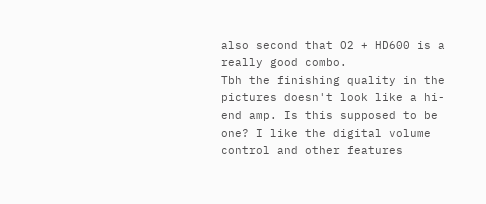also second that O2 + HD600 is a really good combo.
Tbh the finishing quality in the pictures doesn't look like a hi-end amp. Is this supposed to be one? I like the digital volume control and other features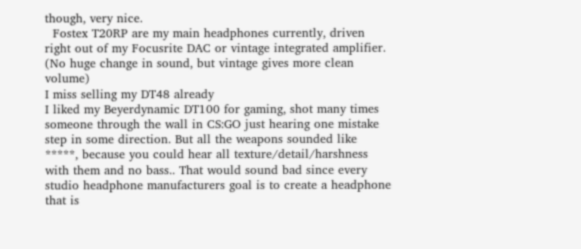though, very nice.
  Fostex T20RP are my main headphones currently, driven right out of my Focusrite DAC or vintage integrated amplifier. (No huge change in sound, but vintage gives more clean volume)
I miss selling my DT48 already
I liked my Beyerdynamic DT100 for gaming, shot many times someone through the wall in CS:GO just hearing one mistake step in some direction. But all the weapons sounded like *****, because you could hear all texture/detail/harshness with them and no bass.. That would sound bad since every studio headphone manufacturers goal is to create a headphone that is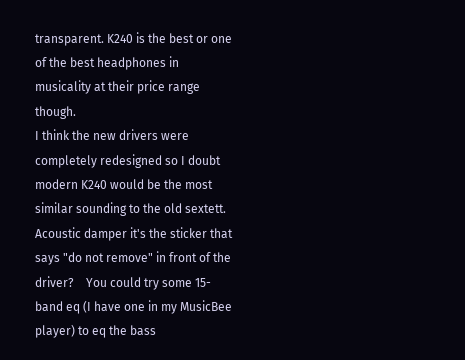transparent. K240 is the best or one of the best headphones in musicality at their price range though.
I think the new drivers were completely redesigned so I doubt modern K240 would be the most similar sounding to the old sextett.
Acoustic damper it's the sticker that says "do not remove" in front of the driver?    You could try some 15-band eq (I have one in my MusicBee player) to eq the bass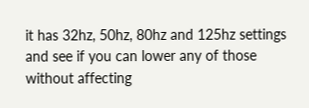it has 32hz, 50hz, 80hz and 125hz settings and see if you can lower any of those without affecting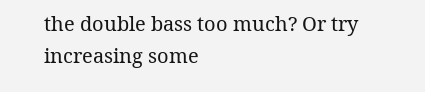the double bass too much? Or try increasing some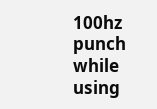100hz punch while using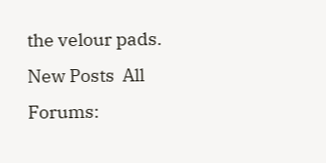the velour pads.
New Posts  All Forums: